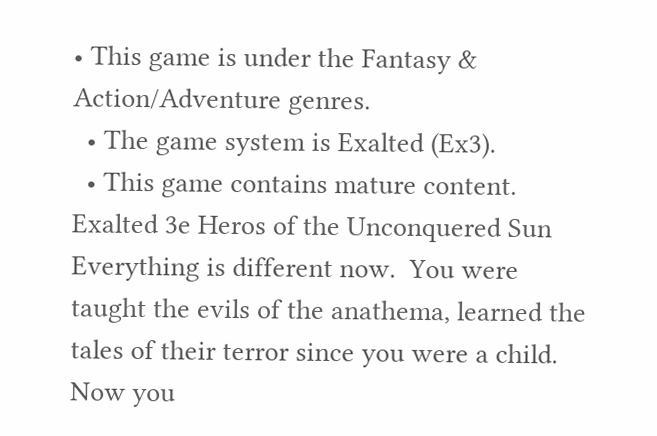• This game is under the Fantasy & Action/Adventure genres.
  • The game system is Exalted (Ex3).
  • This game contains mature content.
Exalted 3e Heros of the Unconquered Sun
Everything is different now.  You were taught the evils of the anathema, learned the tales of their terror since you were a child.  Now you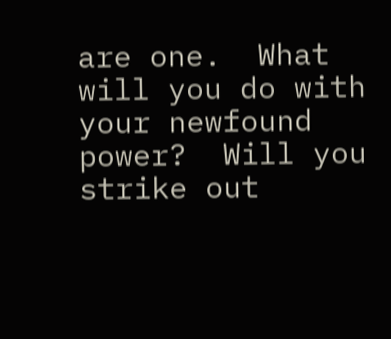are one.  What will you do with your newfound power?  Will you strike out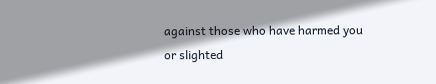against those who have harmed you or slighted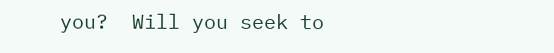you?  Will you seek to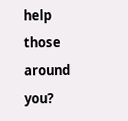help those around you?